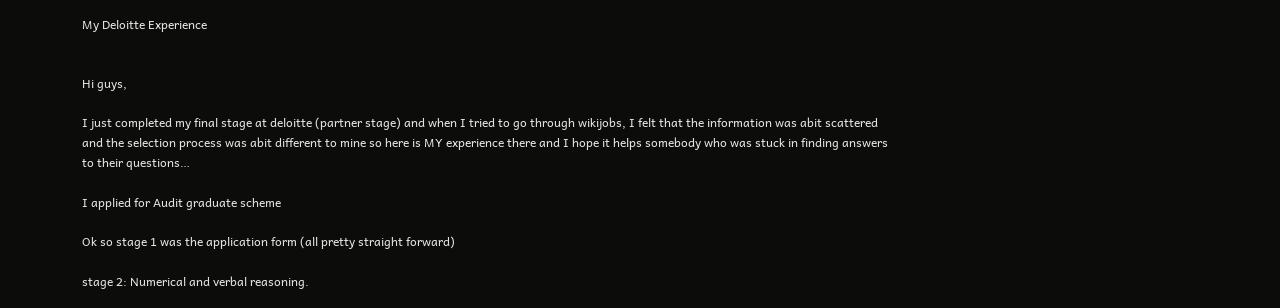My Deloitte Experience


Hi guys,

I just completed my final stage at deloitte (partner stage) and when I tried to go through wikijobs, I felt that the information was abit scattered and the selection process was abit different to mine so here is MY experience there and I hope it helps somebody who was stuck in finding answers to their questions…

I applied for Audit graduate scheme

Ok so stage 1 was the application form (all pretty straight forward)

stage 2: Numerical and verbal reasoning.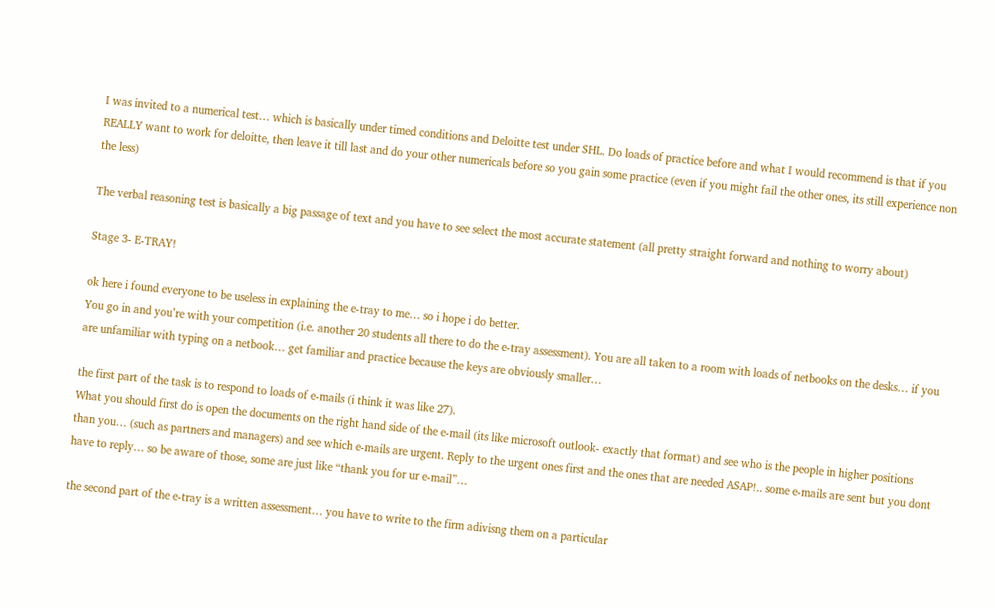I was invited to a numerical test… which is basically under timed conditions and Deloitte test under SHL. Do loads of practice before and what I would recommend is that if you REALLY want to work for deloitte, then leave it till last and do your other numericals before so you gain some practice (even if you might fail the other ones, its still experience non the less)

The verbal reasoning test is basically a big passage of text and you have to see select the most accurate statement (all pretty straight forward and nothing to worry about)

Stage 3- E-TRAY!

ok here i found everyone to be useless in explaining the e-tray to me… so i hope i do better.
You go in and you’re with your competition (i.e. another 20 students all there to do the e-tray assessment). You are all taken to a room with loads of netbooks on the desks… if you are unfamiliar with typing on a netbook… get familiar and practice because the keys are obviously smaller…

the first part of the task is to respond to loads of e-mails (i think it was like 27).
What you should first do is open the documents on the right hand side of the e-mail (its like microsoft outlook- exactly that format) and see who is the people in higher positions than you… (such as partners and managers) and see which e-mails are urgent. Reply to the urgent ones first and the ones that are needed ASAP!.. some e-mails are sent but you dont have to reply… so be aware of those, some are just like “thank you for ur e-mail”…

the second part of the e-tray is a written assessment… you have to write to the firm adivisng them on a particular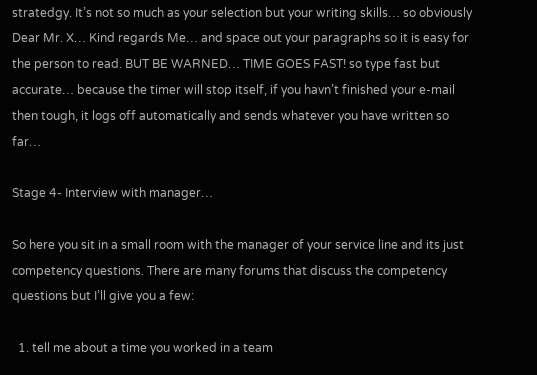stratedgy. It’s not so much as your selection but your writing skills… so obviously Dear Mr. X… Kind regards Me… and space out your paragraphs so it is easy for the person to read. BUT BE WARNED… TIME GOES FAST! so type fast but accurate… because the timer will stop itself, if you havn’t finished your e-mail then tough, it logs off automatically and sends whatever you have written so far…

Stage 4- Interview with manager…

So here you sit in a small room with the manager of your service line and its just competency questions. There are many forums that discuss the competency questions but I’ll give you a few:

  1. tell me about a time you worked in a team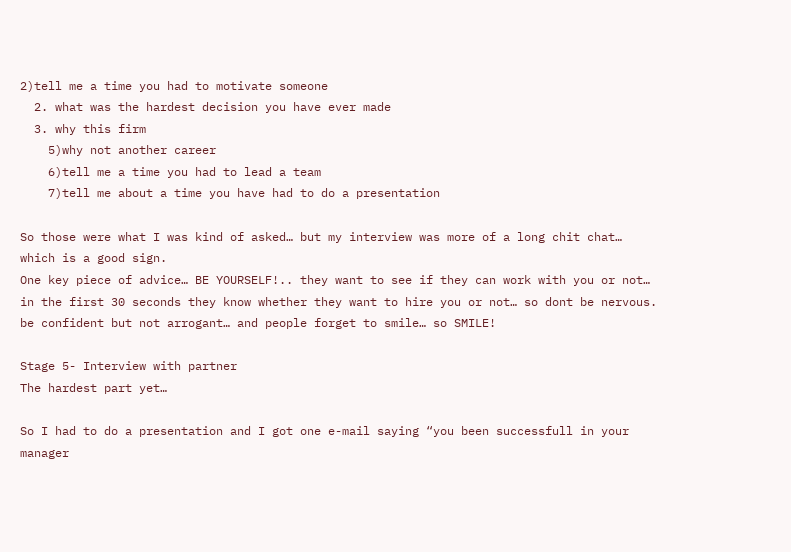2)tell me a time you had to motivate someone
  2. what was the hardest decision you have ever made
  3. why this firm
    5)why not another career
    6)tell me a time you had to lead a team
    7)tell me about a time you have had to do a presentation

So those were what I was kind of asked… but my interview was more of a long chit chat… which is a good sign.
One key piece of advice… BE YOURSELF!.. they want to see if they can work with you or not… in the first 30 seconds they know whether they want to hire you or not… so dont be nervous. be confident but not arrogant… and people forget to smile… so SMILE!

Stage 5- Interview with partner
The hardest part yet…

So I had to do a presentation and I got one e-mail saying “you been successfull in your manager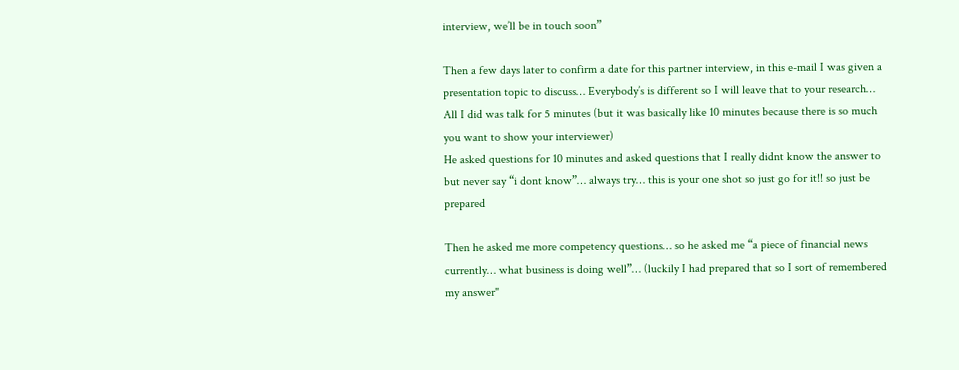interview, we’ll be in touch soon”

Then a few days later to confirm a date for this partner interview, in this e-mail I was given a presentation topic to discuss… Everybody’s is different so I will leave that to your research…
All I did was talk for 5 minutes (but it was basically like 10 minutes because there is so much you want to show your interviewer)
He asked questions for 10 minutes and asked questions that I really didnt know the answer to but never say “i dont know”… always try… this is your one shot so just go for it!! so just be prepared

Then he asked me more competency questions… so he asked me “a piece of financial news currently… what business is doing well”… (luckily I had prepared that so I sort of remembered my answer"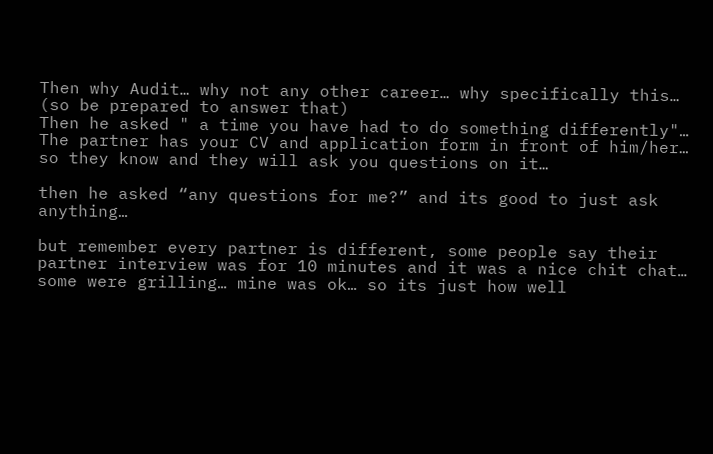Then why Audit… why not any other career… why specifically this… (so be prepared to answer that)
Then he asked " a time you have had to do something differently"…
The partner has your CV and application form in front of him/her… so they know and they will ask you questions on it…

then he asked “any questions for me?” and its good to just ask anything…

but remember every partner is different, some people say their partner interview was for 10 minutes and it was a nice chit chat… some were grilling… mine was ok… so its just how well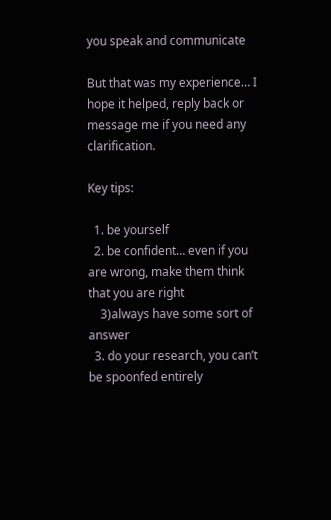you speak and communicate

But that was my experience… I hope it helped, reply back or message me if you need any clarification.

Key tips:

  1. be yourself
  2. be confident… even if you are wrong, make them think that you are right
    3)always have some sort of answer
  3. do your research, you can’t be spoonfed entirely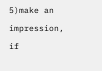5)make an impression, if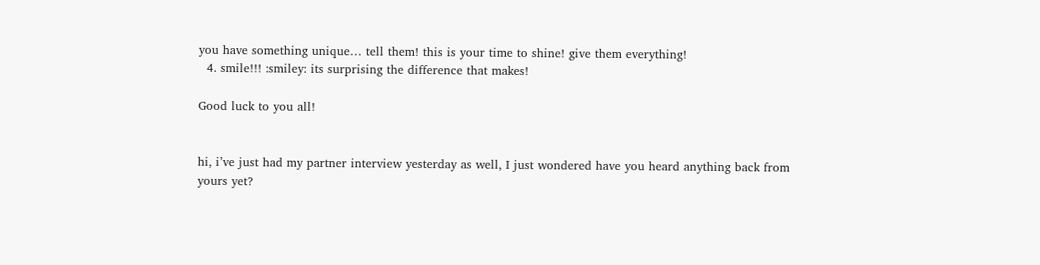you have something unique… tell them! this is your time to shine! give them everything!
  4. smile!!! :smiley: its surprising the difference that makes!

Good luck to you all!


hi, i’ve just had my partner interview yesterday as well, I just wondered have you heard anything back from yours yet?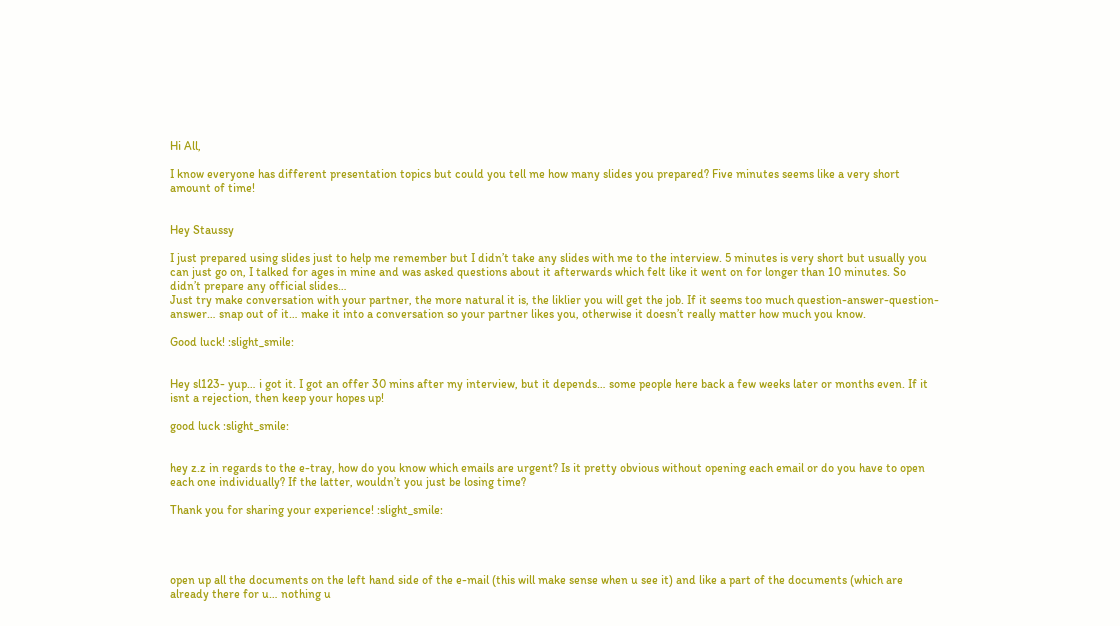Hi All,

I know everyone has different presentation topics but could you tell me how many slides you prepared? Five minutes seems like a very short amount of time!


Hey Staussy

I just prepared using slides just to help me remember but I didn’t take any slides with me to the interview. 5 minutes is very short but usually you can just go on, I talked for ages in mine and was asked questions about it afterwards which felt like it went on for longer than 10 minutes. So didn’t prepare any official slides…
Just try make conversation with your partner, the more natural it is, the liklier you will get the job. If it seems too much question-answer-question-answer… snap out of it… make it into a conversation so your partner likes you, otherwise it doesn’t really matter how much you know.

Good luck! :slight_smile:


Hey sl123- yup… i got it. I got an offer 30 mins after my interview, but it depends… some people here back a few weeks later or months even. If it isnt a rejection, then keep your hopes up!

good luck :slight_smile:


hey z.z in regards to the e-tray, how do you know which emails are urgent? Is it pretty obvious without opening each email or do you have to open each one individually? If the latter, wouldn’t you just be losing time?

Thank you for sharing your experience! :slight_smile:




open up all the documents on the left hand side of the e-mail (this will make sense when u see it) and like a part of the documents (which are already there for u… nothing u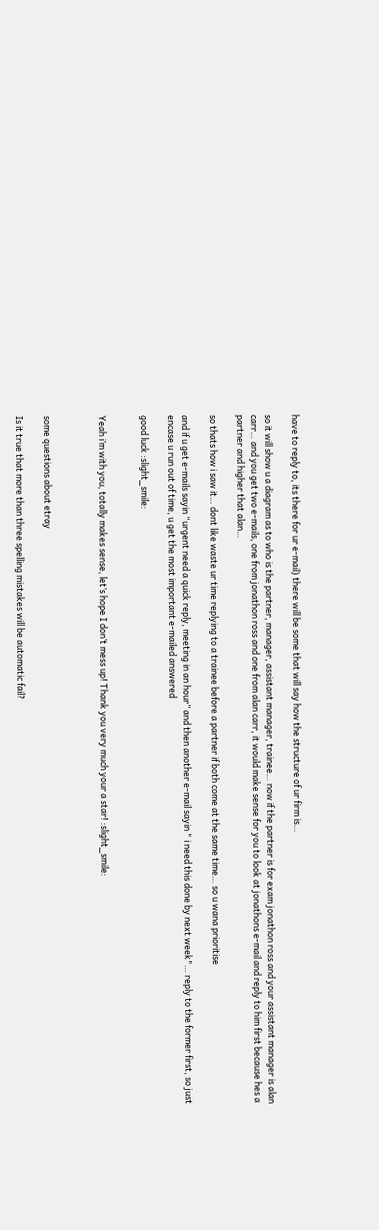have to reply to, its there for ur e-mail) there will be some that will say how the structure of ur firm is…

so it will show u a diagram as to who is the partner, manager, assistant manager, trainee… now if the partner is for exam jonathon ross and your assistant manager is alan carr… and you get two e-mails, one from jonathon ross and one from alan carr, it would make sense for you to look at jonathons e-mail and reply to him first because hes a partner and higher that alan…

so thats how i saw it… dont like waste ur time replying to a trainee before a partner if both come at the same time… so u wana prioritise

and if u get e-mails sayin “urgent need a quick reply, meeting in an hour” and then another e-mail sayin " i need this done by next week"… reply to the former first, so just encase u run out of time, u get the most important e-mailed answered

good luck :slight_smile:


Yeah i’m with you, totally makes sense, let’s hope I don’t mess up! Thank you very much your a star! :slight_smile:



some questions about etray

Is it true that more than three spelling mistakes will be automatic fail?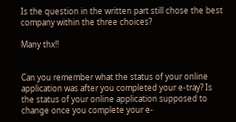Is the question in the written part still chose the best company within the three choices?

Many thx!!


Can you remember what the status of your online application was after you completed your e-tray? Is the status of your online application supposed to change once you complete your e-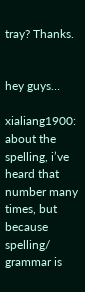tray? Thanks.


hey guys…

xialiang1900: about the spelling, i’ve heard that number many times, but because spelling/ grammar is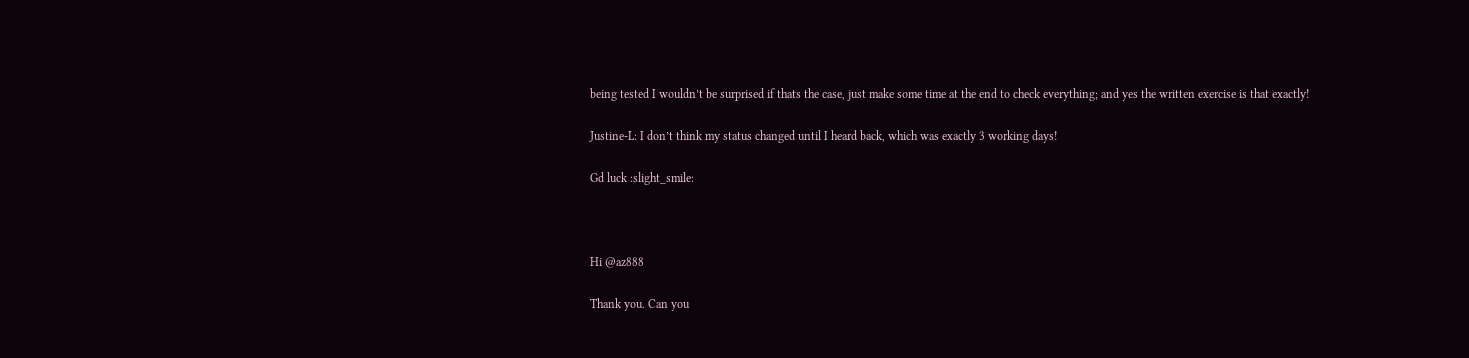being tested I wouldn’t be surprised if thats the case, just make some time at the end to check everything; and yes the written exercise is that exactly!

Justine-L: I don’t think my status changed until I heard back, which was exactly 3 working days!

Gd luck :slight_smile:



Hi @az888

Thank you. Can you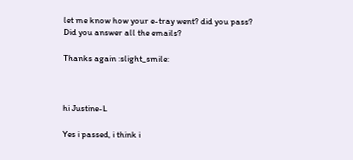let me know how your e-tray went? did you pass?
Did you answer all the emails?

Thanks again :slight_smile:



hi Justine-L

Yes i passed, i think i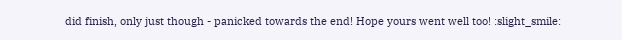did finish, only just though - panicked towards the end! Hope yours went well too! :slight_smile: